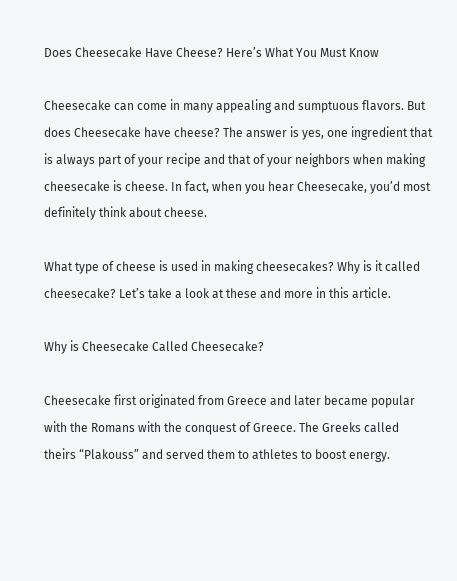Does Cheesecake Have Cheese? Here’s What You Must Know

Cheesecake can come in many appealing and sumptuous flavors. But does Cheesecake have cheese? The answer is yes, one ingredient that is always part of your recipe and that of your neighbors when making cheesecake is cheese. In fact, when you hear Cheesecake, you’d most definitely think about cheese.

What type of cheese is used in making cheesecakes? Why is it called cheesecake? Let’s take a look at these and more in this article.

Why is Cheesecake Called Cheesecake?

Cheesecake first originated from Greece and later became popular with the Romans with the conquest of Greece. The Greeks called theirs “Plakouss” and served them to athletes to boost energy.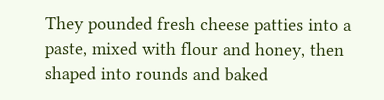They pounded fresh cheese patties into a paste, mixed with flour and honey, then shaped into rounds and baked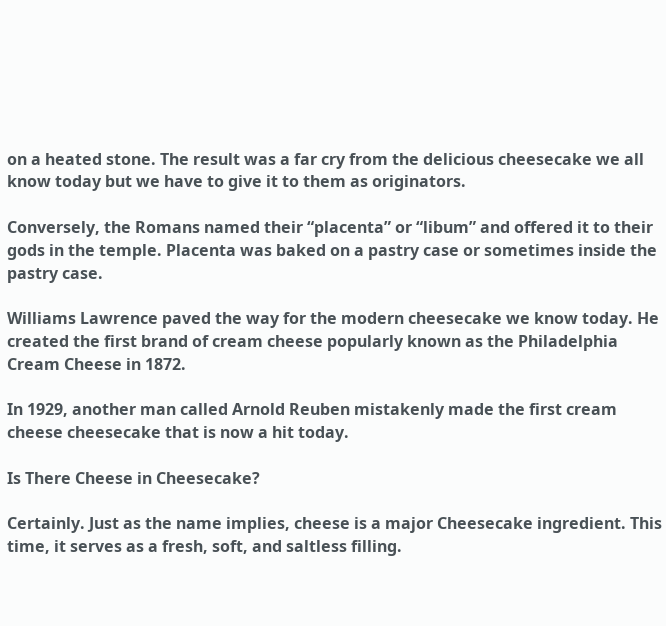on a heated stone. The result was a far cry from the delicious cheesecake we all know today but we have to give it to them as originators.

Conversely, the Romans named their “placenta” or “libum” and offered it to their gods in the temple. Placenta was baked on a pastry case or sometimes inside the pastry case.

Williams Lawrence paved the way for the modern cheesecake we know today. He created the first brand of cream cheese popularly known as the Philadelphia Cream Cheese in 1872.

In 1929, another man called Arnold Reuben mistakenly made the first cream cheese cheesecake that is now a hit today.

Is There Cheese in Cheesecake?

Certainly. Just as the name implies, cheese is a major Cheesecake ingredient. This time, it serves as a fresh, soft, and saltless filling.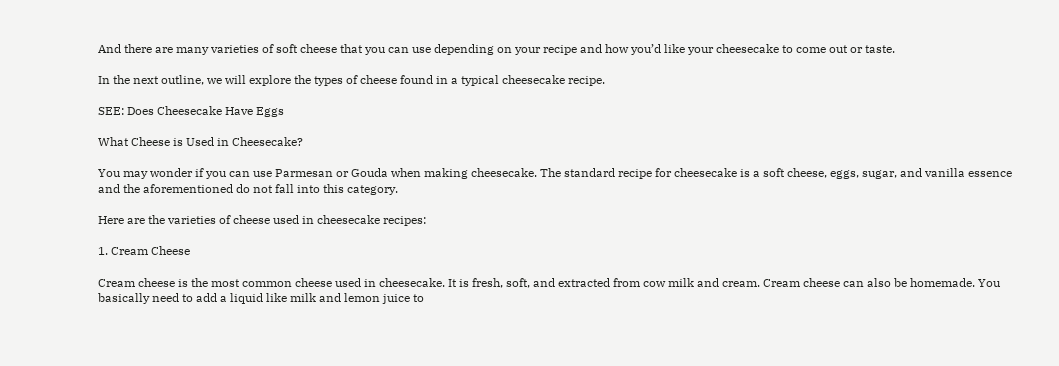And there are many varieties of soft cheese that you can use depending on your recipe and how you’d like your cheesecake to come out or taste.

In the next outline, we will explore the types of cheese found in a typical cheesecake recipe.

SEE: Does Cheesecake Have Eggs

What Cheese is Used in Cheesecake?

You may wonder if you can use Parmesan or Gouda when making cheesecake. The standard recipe for cheesecake is a soft cheese, eggs, sugar, and vanilla essence and the aforementioned do not fall into this category.

Here are the varieties of cheese used in cheesecake recipes:

1. Cream Cheese

Cream cheese is the most common cheese used in cheesecake. It is fresh, soft, and extracted from cow milk and cream. Cream cheese can also be homemade. You basically need to add a liquid like milk and lemon juice to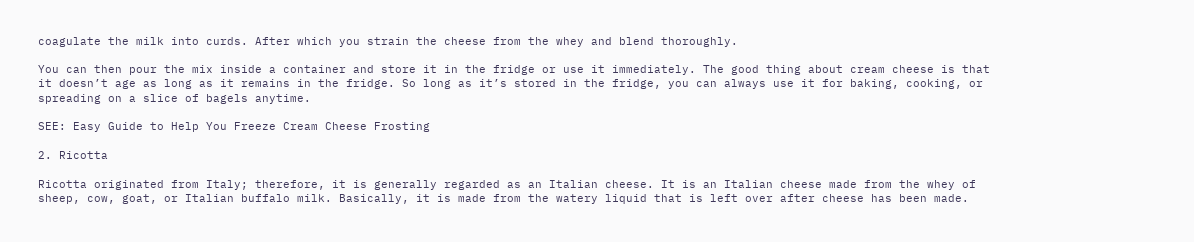coagulate the milk into curds. After which you strain the cheese from the whey and blend thoroughly.

You can then pour the mix inside a container and store it in the fridge or use it immediately. The good thing about cream cheese is that it doesn’t age as long as it remains in the fridge. So long as it’s stored in the fridge, you can always use it for baking, cooking, or spreading on a slice of bagels anytime.

SEE: Easy Guide to Help You Freeze Cream Cheese Frosting

2. Ricotta

Ricotta originated from Italy; therefore, it is generally regarded as an Italian cheese. It is an Italian cheese made from the whey of sheep, cow, goat, or Italian buffalo milk. Basically, it is made from the watery liquid that is left over after cheese has been made.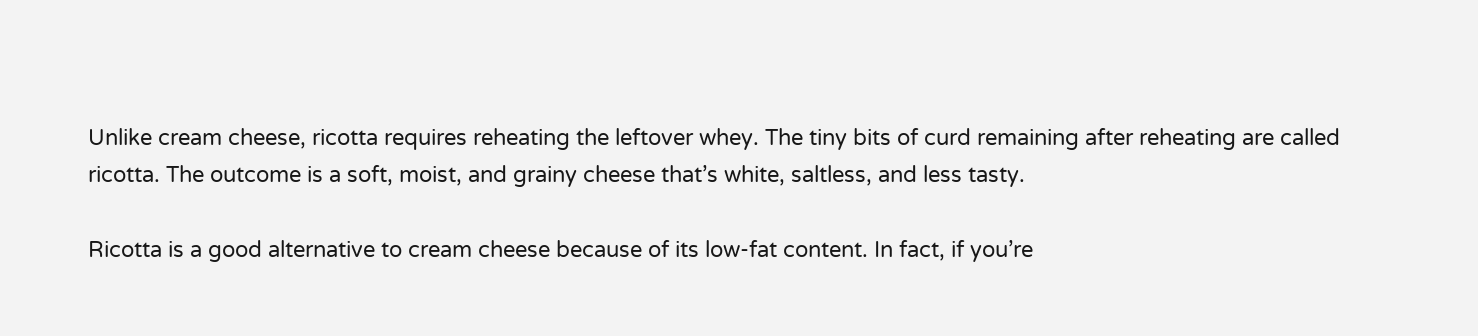Unlike cream cheese, ricotta requires reheating the leftover whey. The tiny bits of curd remaining after reheating are called ricotta. The outcome is a soft, moist, and grainy cheese that’s white, saltless, and less tasty.

Ricotta is a good alternative to cream cheese because of its low-fat content. In fact, if you’re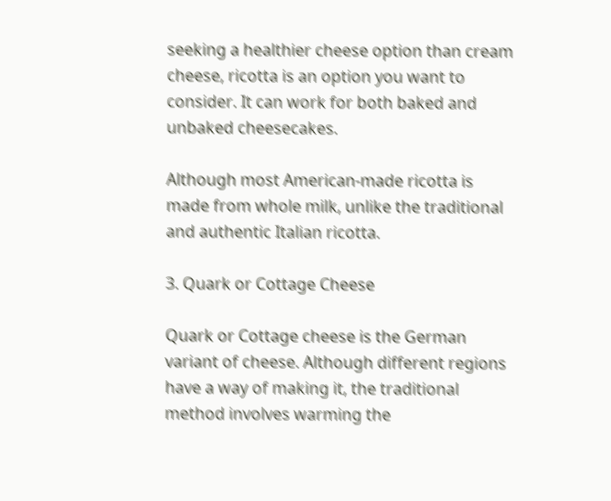seeking a healthier cheese option than cream cheese, ricotta is an option you want to consider. It can work for both baked and unbaked cheesecakes.

Although most American-made ricotta is made from whole milk, unlike the traditional and authentic Italian ricotta.

3. Quark or Cottage Cheese

Quark or Cottage cheese is the German variant of cheese. Although different regions have a way of making it, the traditional method involves warming the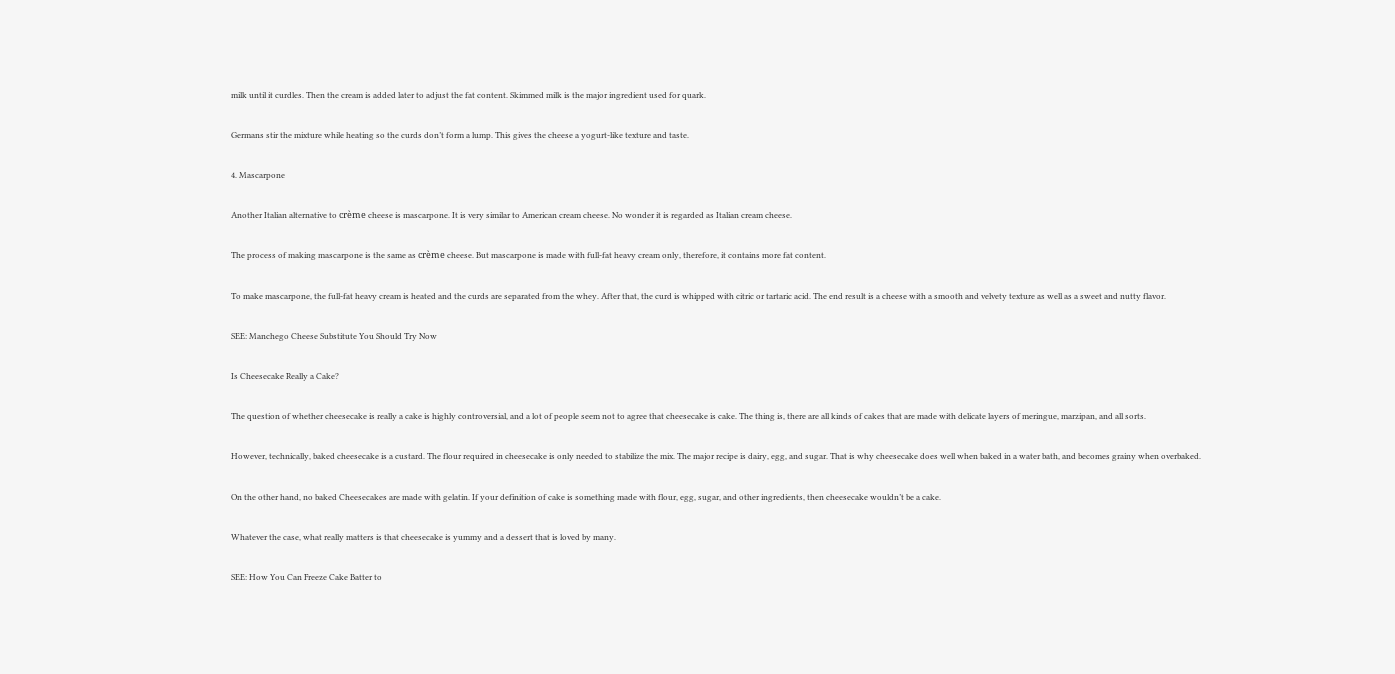milk until it curdles. Then the cream is added later to adjust the fat content. Skimmed milk is the major ingredient used for quark.

Germans stir the mixture while heating so the curds don’t form a lump. This gives the cheese a yogurt-like texture and taste.

4. Mascarpone

Another Italian alternative to crème cheese is mascarpone. It is very similar to American cream cheese. No wonder it is regarded as Italian cream cheese.

The process of making mascarpone is the same as crème cheese. But mascarpone is made with full-fat heavy cream only, therefore, it contains more fat content.

To make mascarpone, the full-fat heavy cream is heated and the curds are separated from the whey. After that, the curd is whipped with citric or tartaric acid. The end result is a cheese with a smooth and velvety texture as well as a sweet and nutty flavor.

SEE: Manchego Cheese Substitute You Should Try Now

Is Cheesecake Really a Cake?

The question of whether cheesecake is really a cake is highly controversial, and a lot of people seem not to agree that cheesecake is cake. The thing is, there are all kinds of cakes that are made with delicate layers of meringue, marzipan, and all sorts.

However, technically, baked cheesecake is a custard. The flour required in cheesecake is only needed to stabilize the mix. The major recipe is dairy, egg, and sugar. That is why cheesecake does well when baked in a water bath, and becomes grainy when overbaked.

On the other hand, no baked Cheesecakes are made with gelatin. If your definition of cake is something made with flour, egg, sugar, and other ingredients, then cheesecake wouldn’t be a cake.

Whatever the case, what really matters is that cheesecake is yummy and a dessert that is loved by many.

SEE: How You Can Freeze Cake Batter to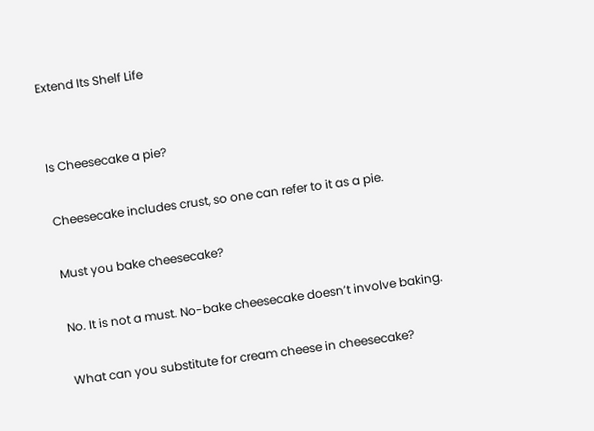Extend Its Shelf Life


Is Cheesecake a pie?

Cheesecake includes crust, so one can refer to it as a pie.

Must you bake cheesecake?

No. It is not a must. No-bake cheesecake doesn’t involve baking.

What can you substitute for cream cheese in cheesecake?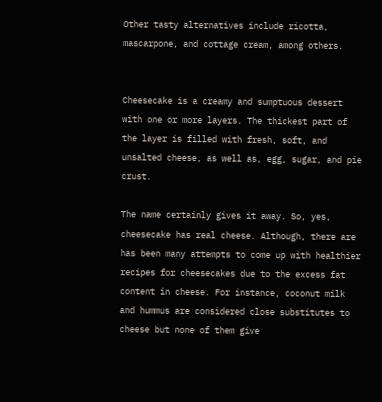Other tasty alternatives include ricotta, mascarpone, and cottage cream, among others.


Cheesecake is a creamy and sumptuous dessert with one or more layers. The thickest part of the layer is filled with fresh, soft, and unsalted cheese, as well as, egg, sugar, and pie crust.

The name certainly gives it away. So, yes, cheesecake has real cheese. Although, there are has been many attempts to come up with healthier recipes for cheesecakes due to the excess fat content in cheese. For instance, coconut milk and hummus are considered close substitutes to cheese but none of them give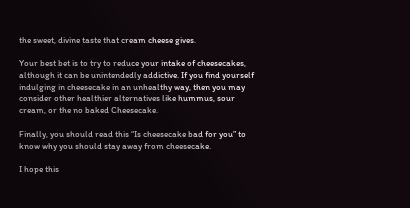the sweet, divine taste that cream cheese gives.

Your best bet is to try to reduce your intake of cheesecakes, although it can be unintendedly addictive. If you find yourself indulging in cheesecake in an unhealthy way, then you may consider other healthier alternatives like hummus, sour cream, or the no baked Cheesecake.

Finally, you should read this “Is cheesecake bad for you” to know why you should stay away from cheesecake.

I hope this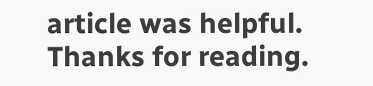article was helpful. Thanks for reading.